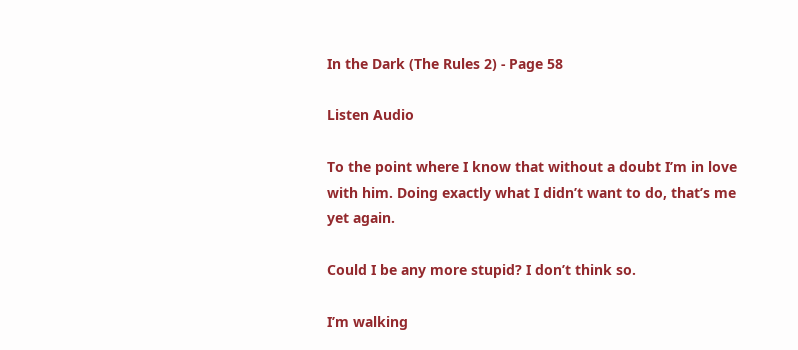In the Dark (The Rules 2) - Page 58

Listen Audio

To the point where I know that without a doubt I’m in love with him. Doing exactly what I didn’t want to do, that’s me yet again.

Could I be any more stupid? I don’t think so.

I’m walking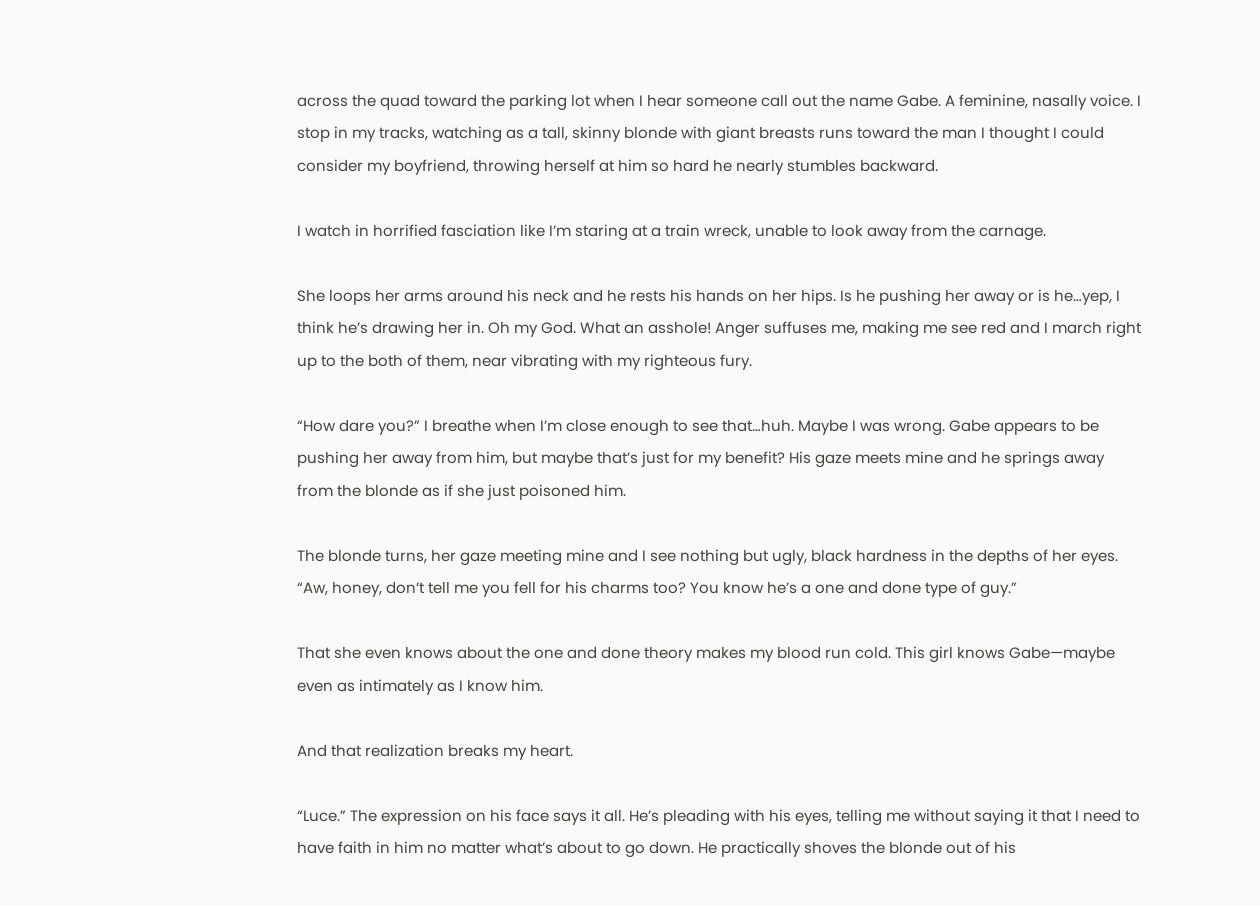across the quad toward the parking lot when I hear someone call out the name Gabe. A feminine, nasally voice. I stop in my tracks, watching as a tall, skinny blonde with giant breasts runs toward the man I thought I could consider my boyfriend, throwing herself at him so hard he nearly stumbles backward.

I watch in horrified fasciation like I’m staring at a train wreck, unable to look away from the carnage.

She loops her arms around his neck and he rests his hands on her hips. Is he pushing her away or is he…yep, I think he’s drawing her in. Oh my God. What an asshole! Anger suffuses me, making me see red and I march right up to the both of them, near vibrating with my righteous fury.

“How dare you?” I breathe when I’m close enough to see that…huh. Maybe I was wrong. Gabe appears to be pushing her away from him, but maybe that’s just for my benefit? His gaze meets mine and he springs away from the blonde as if she just poisoned him.

The blonde turns, her gaze meeting mine and I see nothing but ugly, black hardness in the depths of her eyes. “Aw, honey, don’t tell me you fell for his charms too? You know he’s a one and done type of guy.”

That she even knows about the one and done theory makes my blood run cold. This girl knows Gabe—maybe even as intimately as I know him.

And that realization breaks my heart.

“Luce.” The expression on his face says it all. He’s pleading with his eyes, telling me without saying it that I need to have faith in him no matter what’s about to go down. He practically shoves the blonde out of his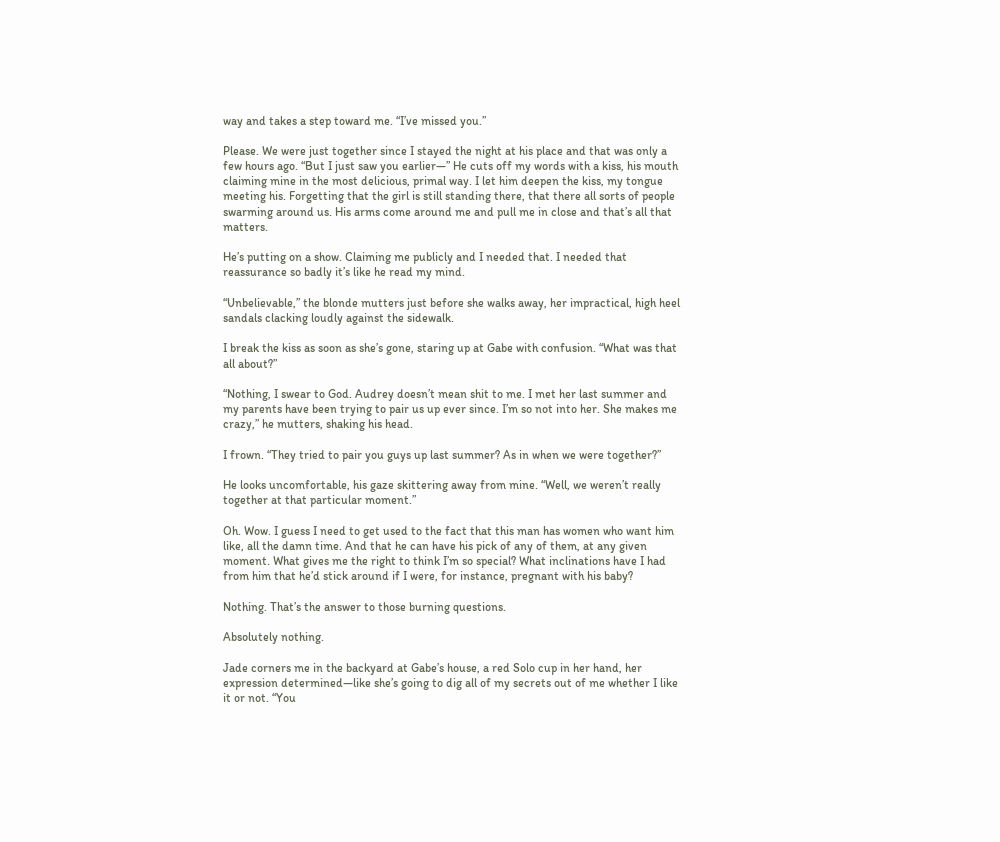way and takes a step toward me. “I’ve missed you.”

Please. We were just together since I stayed the night at his place and that was only a few hours ago. “But I just saw you earlier—” He cuts off my words with a kiss, his mouth claiming mine in the most delicious, primal way. I let him deepen the kiss, my tongue meeting his. Forgetting that the girl is still standing there, that there all sorts of people swarming around us. His arms come around me and pull me in close and that’s all that matters.

He’s putting on a show. Claiming me publicly and I needed that. I needed that reassurance so badly it’s like he read my mind.

“Unbelievable,” the blonde mutters just before she walks away, her impractical, high heel sandals clacking loudly against the sidewalk.

I break the kiss as soon as she’s gone, staring up at Gabe with confusion. “What was that all about?”

“Nothing, I swear to God. Audrey doesn’t mean shit to me. I met her last summer and my parents have been trying to pair us up ever since. I’m so not into her. She makes me crazy,” he mutters, shaking his head.

I frown. “They tried to pair you guys up last summer? As in when we were together?”

He looks uncomfortable, his gaze skittering away from mine. “Well, we weren’t really together at that particular moment.”

Oh. Wow. I guess I need to get used to the fact that this man has women who want him like, all the damn time. And that he can have his pick of any of them, at any given moment. What gives me the right to think I’m so special? What inclinations have I had from him that he’d stick around if I were, for instance, pregnant with his baby?

Nothing. That’s the answer to those burning questions.

Absolutely nothing.

Jade corners me in the backyard at Gabe’s house, a red Solo cup in her hand, her expression determined—like she’s going to dig all of my secrets out of me whether I like it or not. “You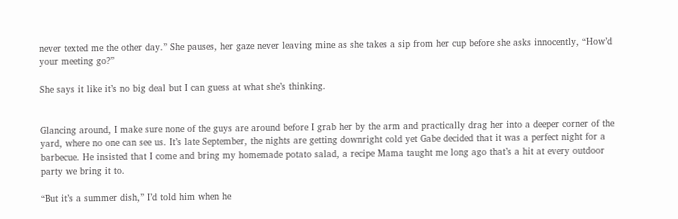never texted me the other day.” She pauses, her gaze never leaving mine as she takes a sip from her cup before she asks innocently, “How’d your meeting go?”

She says it like it’s no big deal but I can guess at what she’s thinking.


Glancing around, I make sure none of the guys are around before I grab her by the arm and practically drag her into a deeper corner of the yard, where no one can see us. It’s late September, the nights are getting downright cold yet Gabe decided that it was a perfect night for a barbecue. He insisted that I come and bring my homemade potato salad, a recipe Mama taught me long ago that’s a hit at every outdoor party we bring it to.

“But it’s a summer dish,” I’d told him when he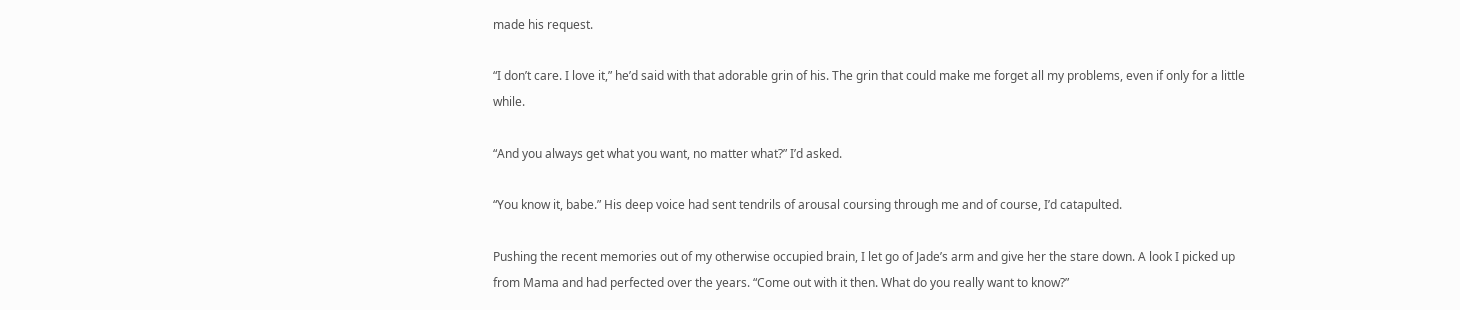made his request.

“I don’t care. I love it,” he’d said with that adorable grin of his. The grin that could make me forget all my problems, even if only for a little while.

“And you always get what you want, no matter what?” I’d asked.

“You know it, babe.” His deep voice had sent tendrils of arousal coursing through me and of course, I’d catapulted.

Pushing the recent memories out of my otherwise occupied brain, I let go of Jade’s arm and give her the stare down. A look I picked up from Mama and had perfected over the years. “Come out with it then. What do you really want to know?”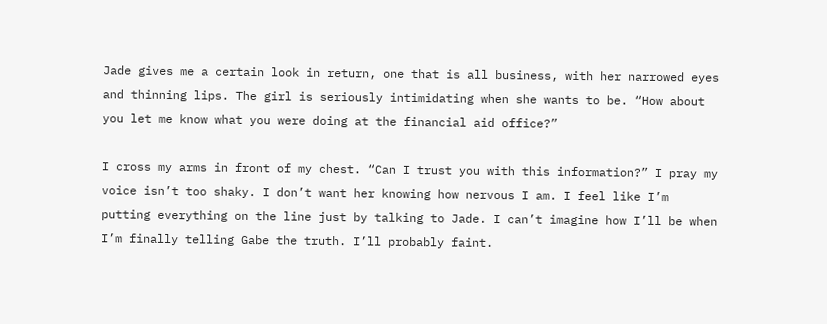Jade gives me a certain look in return, one that is all business, with her narrowed eyes and thinning lips. The girl is seriously intimidating when she wants to be. “How about you let me know what you were doing at the financial aid office?”

I cross my arms in front of my chest. “Can I trust you with this information?” I pray my voice isn’t too shaky. I don’t want her knowing how nervous I am. I feel like I’m putting everything on the line just by talking to Jade. I can’t imagine how I’ll be when I’m finally telling Gabe the truth. I’ll probably faint.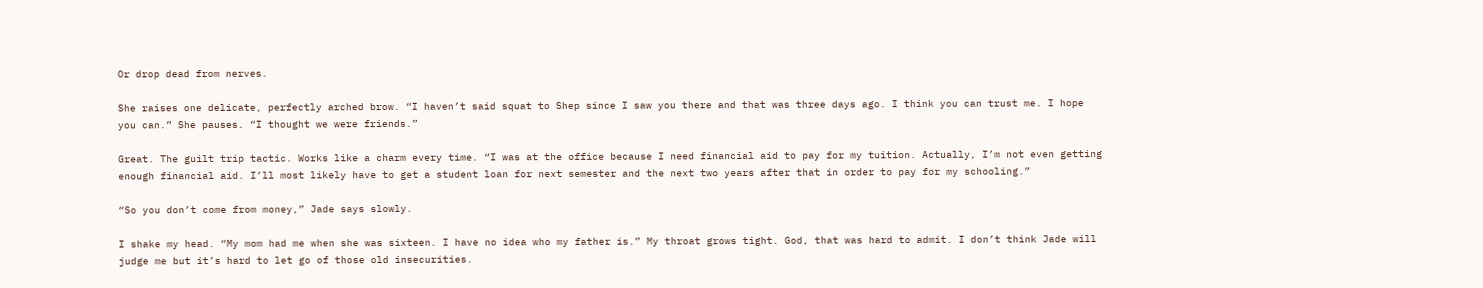Or drop dead from nerves.

She raises one delicate, perfectly arched brow. “I haven’t said squat to Shep since I saw you there and that was three days ago. I think you can trust me. I hope you can.” She pauses. “I thought we were friends.”

Great. The guilt trip tactic. Works like a charm every time. “I was at the office because I need financial aid to pay for my tuition. Actually, I’m not even getting enough financial aid. I’ll most likely have to get a student loan for next semester and the next two years after that in order to pay for my schooling.”

“So you don’t come from money,” Jade says slowly.

I shake my head. “My mom had me when she was sixteen. I have no idea who my father is.” My throat grows tight. God, that was hard to admit. I don’t think Jade will judge me but it’s hard to let go of those old insecurities.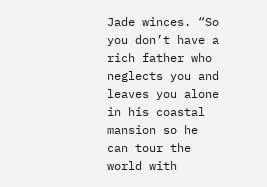Jade winces. “So you don’t have a rich father who neglects you and leaves you alone in his coastal mansion so he can tour the world with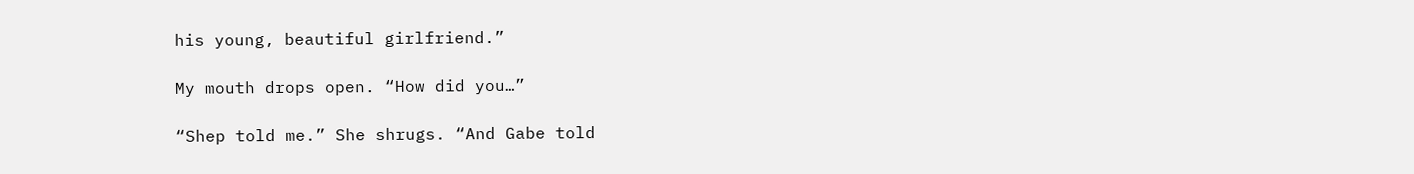his young, beautiful girlfriend.”

My mouth drops open. “How did you…”

“Shep told me.” She shrugs. “And Gabe told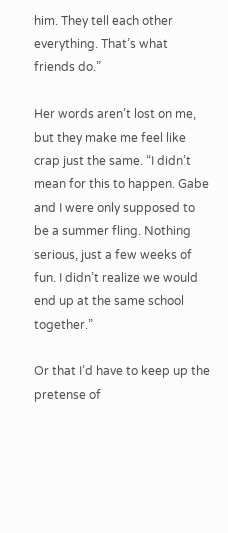him. They tell each other everything. That’s what friends do.”

Her words aren’t lost on me, but they make me feel like crap just the same. “I didn’t mean for this to happen. Gabe and I were only supposed to be a summer fling. Nothing serious, just a few weeks of fun. I didn’t realize we would end up at the same school together.”

Or that I’d have to keep up the pretense of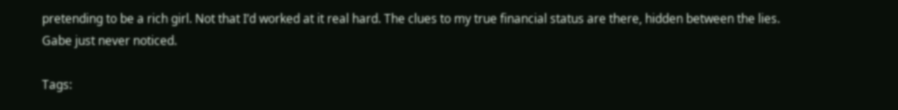pretending to be a rich girl. Not that I’d worked at it real hard. The clues to my true financial status are there, hidden between the lies. Gabe just never noticed.

Tags: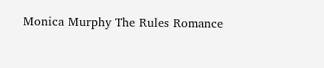Monica Murphy The Rules Romance